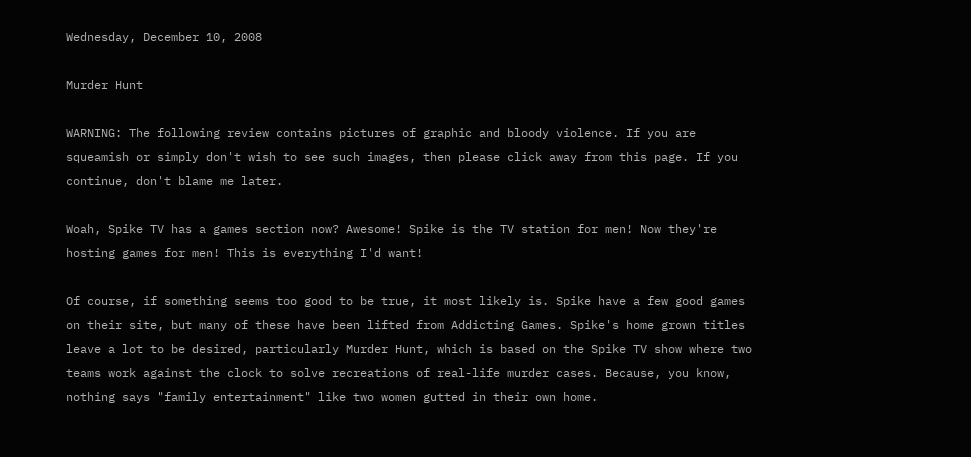Wednesday, December 10, 2008

Murder Hunt

WARNING: The following review contains pictures of graphic and bloody violence. If you are squeamish or simply don't wish to see such images, then please click away from this page. If you continue, don't blame me later.

Woah, Spike TV has a games section now? Awesome! Spike is the TV station for men! Now they're hosting games for men! This is everything I'd want!

Of course, if something seems too good to be true, it most likely is. Spike have a few good games on their site, but many of these have been lifted from Addicting Games. Spike's home grown titles leave a lot to be desired, particularly Murder Hunt, which is based on the Spike TV show where two teams work against the clock to solve recreations of real-life murder cases. Because, you know, nothing says "family entertainment" like two women gutted in their own home.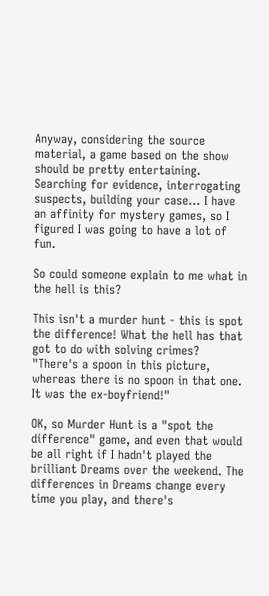Anyway, considering the source material, a game based on the show should be pretty entertaining. Searching for evidence, interrogating suspects, building your case... I have an affinity for mystery games, so I figured I was going to have a lot of fun.

So could someone explain to me what in the hell is this?

This isn't a murder hunt - this is spot the difference! What the hell has that got to do with solving crimes? "There's a spoon in this picture, whereas there is no spoon in that one. It was the ex-boyfriend!"

OK, so Murder Hunt is a "spot the difference" game, and even that would be all right if I hadn't played the brilliant Dreams over the weekend. The differences in Dreams change every time you play, and there's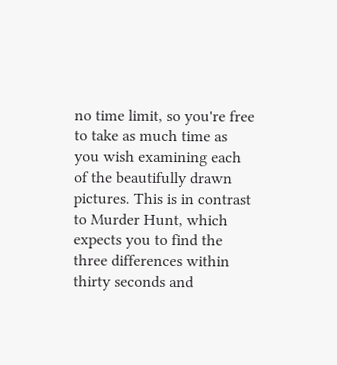no time limit, so you're free to take as much time as you wish examining each of the beautifully drawn pictures. This is in contrast to Murder Hunt, which expects you to find the three differences within thirty seconds and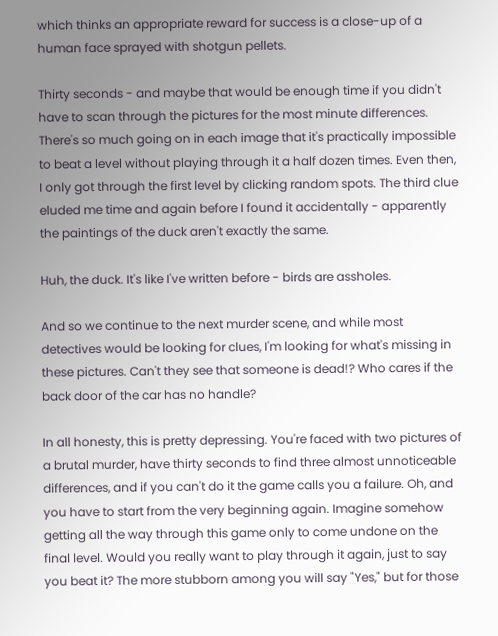which thinks an appropriate reward for success is a close-up of a human face sprayed with shotgun pellets.

Thirty seconds - and maybe that would be enough time if you didn't have to scan through the pictures for the most minute differences. There's so much going on in each image that it's practically impossible to beat a level without playing through it a half dozen times. Even then, I only got through the first level by clicking random spots. The third clue eluded me time and again before I found it accidentally - apparently the paintings of the duck aren't exactly the same.

Huh, the duck. It's like I've written before - birds are assholes.

And so we continue to the next murder scene, and while most detectives would be looking for clues, I'm looking for what's missing in these pictures. Can't they see that someone is dead!? Who cares if the back door of the car has no handle?

In all honesty, this is pretty depressing. You're faced with two pictures of a brutal murder, have thirty seconds to find three almost unnoticeable differences, and if you can't do it the game calls you a failure. Oh, and you have to start from the very beginning again. Imagine somehow getting all the way through this game only to come undone on the final level. Would you really want to play through it again, just to say you beat it? The more stubborn among you will say "Yes," but for those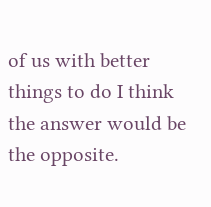of us with better things to do I think the answer would be the opposite.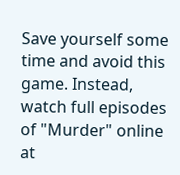Save yourself some time and avoid this game. Instead, watch full episodes of "Murder" online at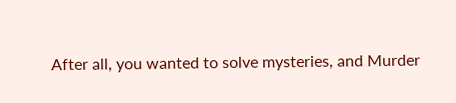After all, you wanted to solve mysteries, and Murder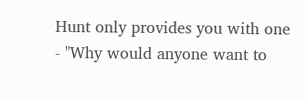Hunt only provides you with one - "Why would anyone want to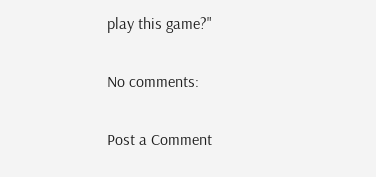play this game?"

No comments:

Post a Comment